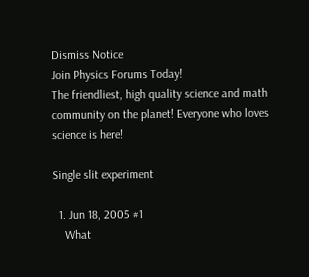Dismiss Notice
Join Physics Forums Today!
The friendliest, high quality science and math community on the planet! Everyone who loves science is here!

Single slit experiment

  1. Jun 18, 2005 #1
    What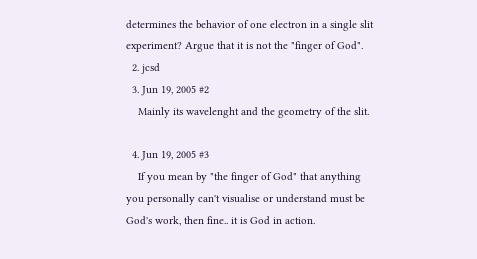determines the behavior of one electron in a single slit experiment? Argue that it is not the "finger of God".
  2. jcsd
  3. Jun 19, 2005 #2
    Mainly its wavelenght and the geometry of the slit.

  4. Jun 19, 2005 #3
    If you mean by "the finger of God" that anything you personally can't visualise or understand must be God's work, then fine.. it is God in action.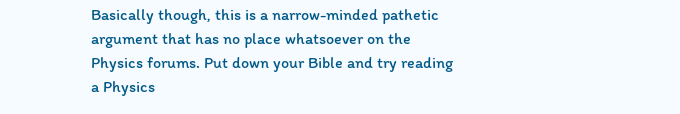Basically though, this is a narrow-minded pathetic argument that has no place whatsoever on the Physics forums. Put down your Bible and try reading a Physics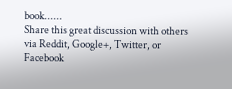book......
Share this great discussion with others via Reddit, Google+, Twitter, or Facebook